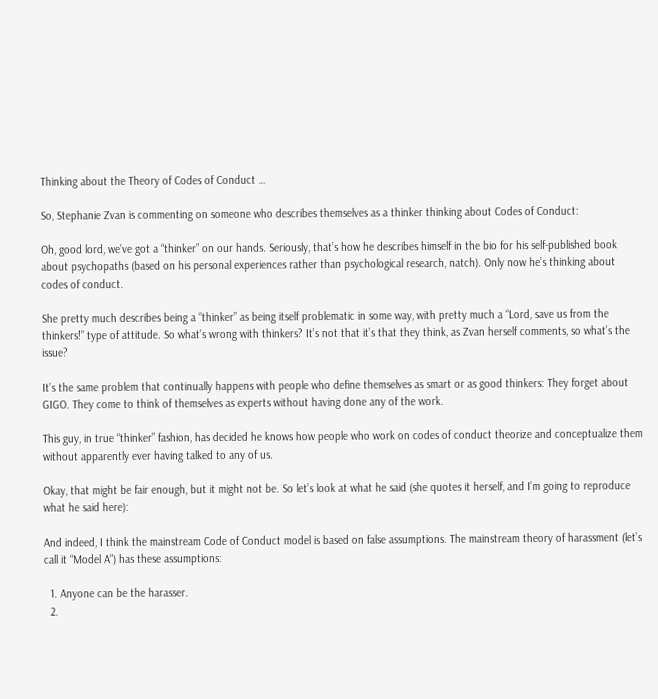Thinking about the Theory of Codes of Conduct …

So, Stephanie Zvan is commenting on someone who describes themselves as a thinker thinking about Codes of Conduct:

Oh, good lord, we’ve got a “thinker” on our hands. Seriously, that’s how he describes himself in the bio for his self-published book about psychopaths (based on his personal experiences rather than psychological research, natch). Only now he’s thinking about codes of conduct.

She pretty much describes being a “thinker” as being itself problematic in some way, with pretty much a “Lord, save us from the thinkers!” type of attitude. So what’s wrong with thinkers? It’s not that it’s that they think, as Zvan herself comments, so what’s the issue?

It’s the same problem that continually happens with people who define themselves as smart or as good thinkers: They forget about GIGO. They come to think of themselves as experts without having done any of the work.

This guy, in true “thinker” fashion, has decided he knows how people who work on codes of conduct theorize and conceptualize them without apparently ever having talked to any of us.

Okay, that might be fair enough, but it might not be. So let’s look at what he said (she quotes it herself, and I’m going to reproduce what he said here):

And indeed, I think the mainstream Code of Conduct model is based on false assumptions. The mainstream theory of harassment (let’s call it “Model A”) has these assumptions:

  1. Anyone can be the harasser.
  2.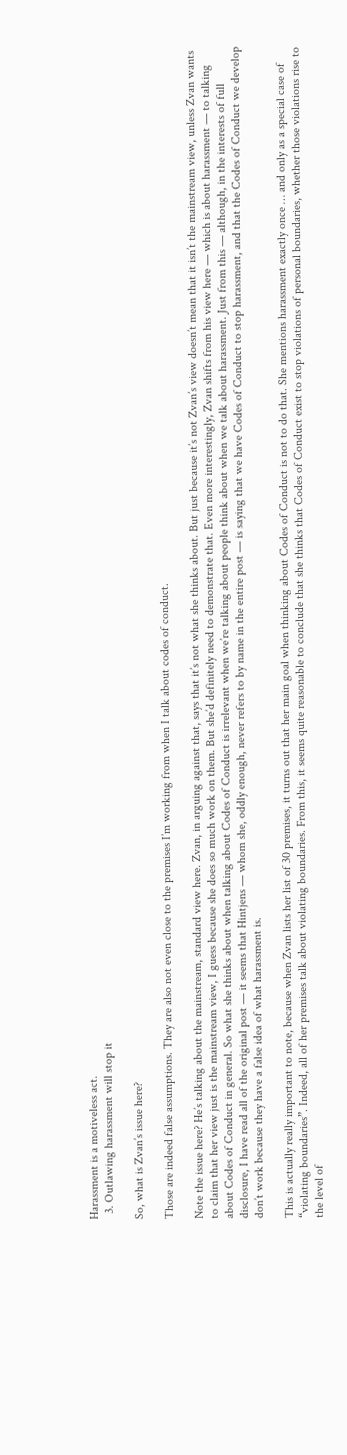Harassment is a motiveless act.
  3. Outlawing harassment will stop it

So, what is Zvan’s issue here?

Those are indeed false assumptions. They are also not even close to the premises I’m working from when I talk about codes of conduct.

Note the issue here? He’s talking about the mainstream, standard view here. Zvan, in arguing against that, says that it’s not what she thinks about. But just because it’s not Zvan’s view doesn’t mean that it isn’t the mainstream view, unless Zvan wants to claim that her view just is the mainstream view, I guess because she does so much work on them. But she’d definitely need to demonstrate that. Even more interestingly, Zvan shifts from his view here — which is about harassment — to talking about Codes of Conduct in general. So what she thinks about when talking about Codes of Conduct is irrelevant when we’re talking about people think about when we talk about harassment. Just from this — although, in the interests of full disclosure, I have read all of the original post — it seems that Hintjens — whom she, oddly enough, never refers to by name in the entire post — is saying that we have Codes of Conduct to stop harassment, and that the Codes of Conduct we develop don’t work because they have a false idea of what harassment is.

This is actually really important to note, because when Zvan lists her list of 30 premises, it turns out that her main goal when thinking about Codes of Conduct is not to do that. She mentions harassment exactly once … and only as a special case of “violating boundaries”. Indeed, all of her premises talk about violating boundaries. From this, it seems quite reasonable to conclude that she thinks that Codes of Conduct exist to stop violations of personal boundaries, whether those violations rise to the level of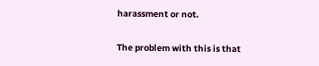harassment or not.

The problem with this is that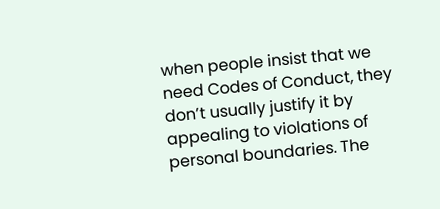when people insist that we need Codes of Conduct, they don’t usually justify it by appealing to violations of personal boundaries. The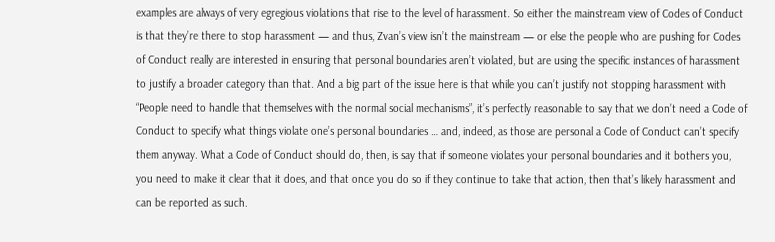examples are always of very egregious violations that rise to the level of harassment. So either the mainstream view of Codes of Conduct is that they’re there to stop harassment — and thus, Zvan’s view isn’t the mainstream — or else the people who are pushing for Codes of Conduct really are interested in ensuring that personal boundaries aren’t violated, but are using the specific instances of harassment to justify a broader category than that. And a big part of the issue here is that while you can’t justify not stopping harassment with “People need to handle that themselves with the normal social mechanisms”, it’s perfectly reasonable to say that we don’t need a Code of Conduct to specify what things violate one’s personal boundaries … and, indeed, as those are personal a Code of Conduct can’t specify them anyway. What a Code of Conduct should do, then, is say that if someone violates your personal boundaries and it bothers you, you need to make it clear that it does, and that once you do so if they continue to take that action, then that’s likely harassment and can be reported as such.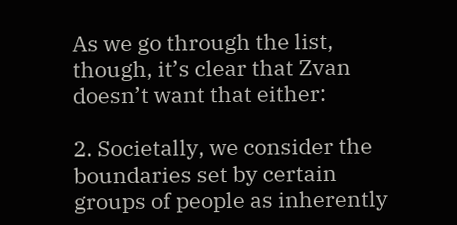As we go through the list, though, it’s clear that Zvan doesn’t want that either:

2. Societally, we consider the boundaries set by certain groups of people as inherently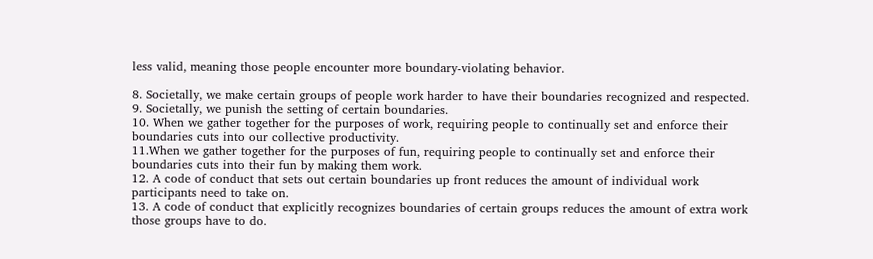less valid, meaning those people encounter more boundary-violating behavior.

8. Societally, we make certain groups of people work harder to have their boundaries recognized and respected.
9. Societally, we punish the setting of certain boundaries.
10. When we gather together for the purposes of work, requiring people to continually set and enforce their boundaries cuts into our collective productivity.
11.When we gather together for the purposes of fun, requiring people to continually set and enforce their boundaries cuts into their fun by making them work.
12. A code of conduct that sets out certain boundaries up front reduces the amount of individual work participants need to take on.
13. A code of conduct that explicitly recognizes boundaries of certain groups reduces the amount of extra work those groups have to do.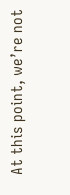At this point, we’re not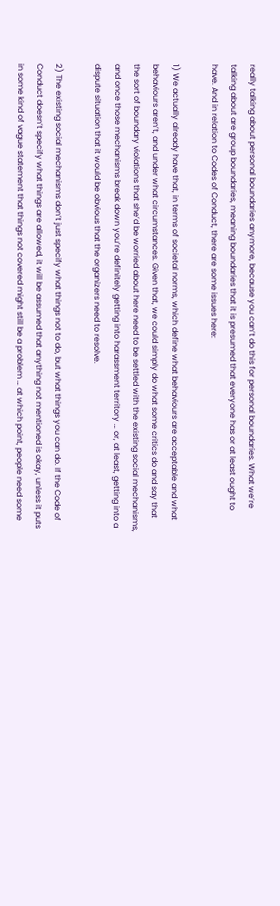really talking about personal boundaries anymore, because you can’t do this for personal boundaries. What we’re talking about are group boundaries, meaning boundaries that it is presumed that everyone has or at least ought to have. And in relation to Codes of Conduct, there are some issues here:

1) We actually already have that, in terms of societal norms, which define what behaviours are acceptable and what behaviours aren’t, and under what circumstances. Given that, we could simply do what some critics do and say that the sort of boundary violations that she’d be worried about here need to be settled with the existing social mechanisms, and once those mechanisms break down you’re definitely getting into harassment territory … or, at least, getting into a dispute situation that it would be obvious that the organizers need to resolve.

2) The existing social mechanisms don’t just specify what things not to do, but what things you can do. If the Code of Conduct doesn’t specify what things are allowed, it will be assumed that anything not mentioned is okay, unless it puts in some kind of vague statement that things not covered might still be a problem … at which point, people need some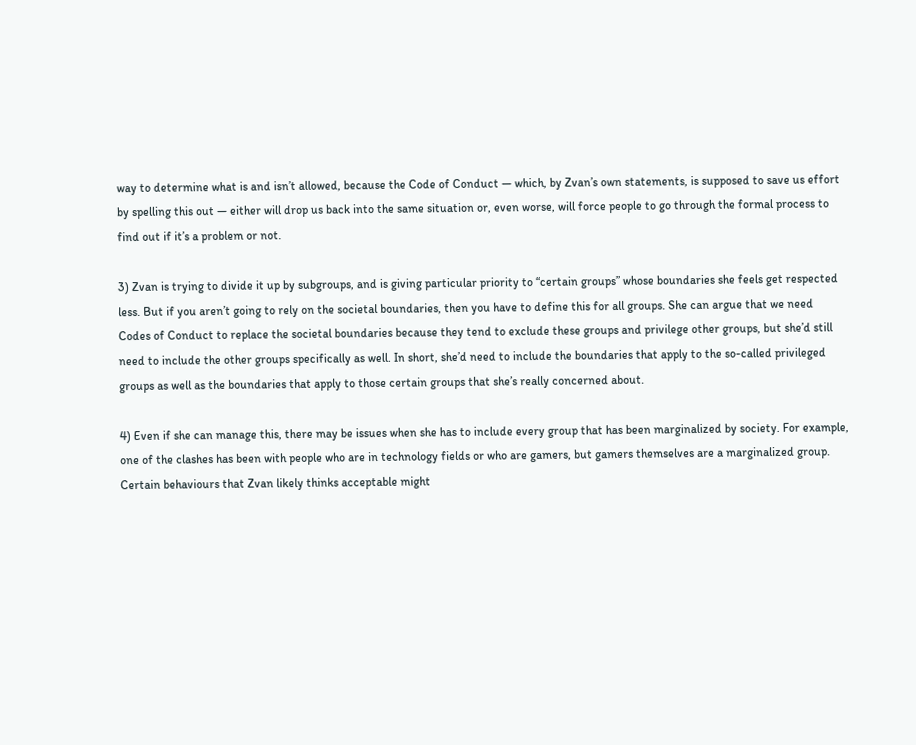way to determine what is and isn’t allowed, because the Code of Conduct — which, by Zvan’s own statements, is supposed to save us effort by spelling this out — either will drop us back into the same situation or, even worse, will force people to go through the formal process to find out if it’s a problem or not.

3) Zvan is trying to divide it up by subgroups, and is giving particular priority to “certain groups” whose boundaries she feels get respected less. But if you aren’t going to rely on the societal boundaries, then you have to define this for all groups. She can argue that we need Codes of Conduct to replace the societal boundaries because they tend to exclude these groups and privilege other groups, but she’d still need to include the other groups specifically as well. In short, she’d need to include the boundaries that apply to the so-called privileged groups as well as the boundaries that apply to those certain groups that she’s really concerned about.

4) Even if she can manage this, there may be issues when she has to include every group that has been marginalized by society. For example, one of the clashes has been with people who are in technology fields or who are gamers, but gamers themselves are a marginalized group. Certain behaviours that Zvan likely thinks acceptable might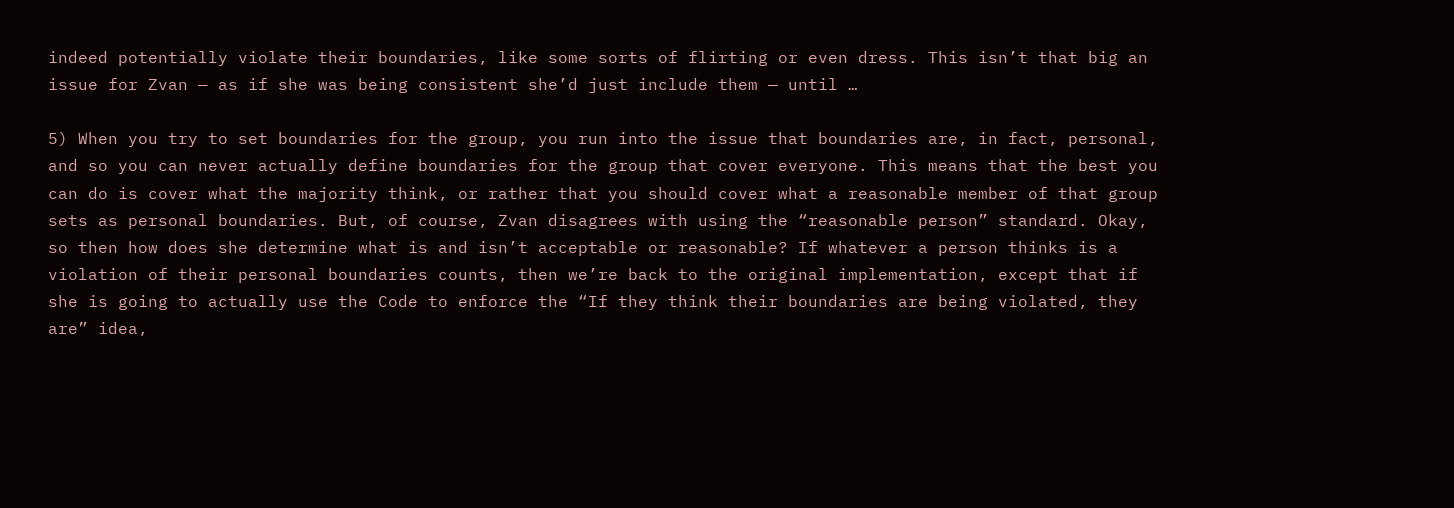indeed potentially violate their boundaries, like some sorts of flirting or even dress. This isn’t that big an issue for Zvan — as if she was being consistent she’d just include them — until …

5) When you try to set boundaries for the group, you run into the issue that boundaries are, in fact, personal, and so you can never actually define boundaries for the group that cover everyone. This means that the best you can do is cover what the majority think, or rather that you should cover what a reasonable member of that group sets as personal boundaries. But, of course, Zvan disagrees with using the “reasonable person” standard. Okay, so then how does she determine what is and isn’t acceptable or reasonable? If whatever a person thinks is a violation of their personal boundaries counts, then we’re back to the original implementation, except that if she is going to actually use the Code to enforce the “If they think their boundaries are being violated, they are” idea,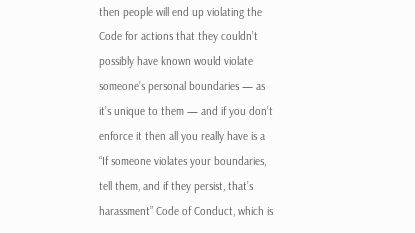then people will end up violating the Code for actions that they couldn’t possibly have known would violate someone’s personal boundaries — as it’s unique to them — and if you don’t enforce it then all you really have is a “If someone violates your boundaries, tell them, and if they persist, that’s harassment” Code of Conduct, which is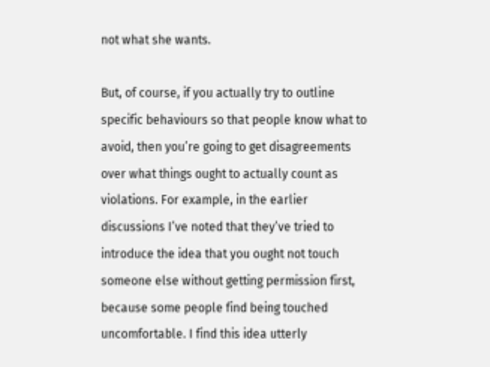not what she wants.

But, of course, if you actually try to outline specific behaviours so that people know what to avoid, then you’re going to get disagreements over what things ought to actually count as violations. For example, in the earlier discussions I’ve noted that they’ve tried to introduce the idea that you ought not touch someone else without getting permission first, because some people find being touched uncomfortable. I find this idea utterly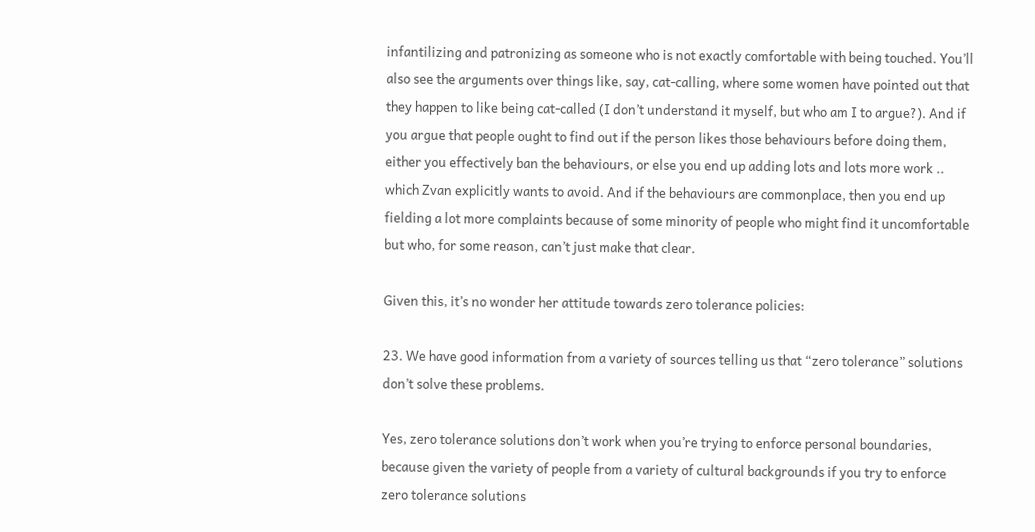infantilizing and patronizing as someone who is not exactly comfortable with being touched. You’ll also see the arguments over things like, say, cat-calling, where some women have pointed out that they happen to like being cat-called (I don’t understand it myself, but who am I to argue?). And if you argue that people ought to find out if the person likes those behaviours before doing them, either you effectively ban the behaviours, or else you end up adding lots and lots more work .. which Zvan explicitly wants to avoid. And if the behaviours are commonplace, then you end up fielding a lot more complaints because of some minority of people who might find it uncomfortable but who, for some reason, can’t just make that clear.

Given this, it’s no wonder her attitude towards zero tolerance policies:

23. We have good information from a variety of sources telling us that “zero tolerance” solutions don’t solve these problems.

Yes, zero tolerance solutions don’t work when you’re trying to enforce personal boundaries, because given the variety of people from a variety of cultural backgrounds if you try to enforce zero tolerance solutions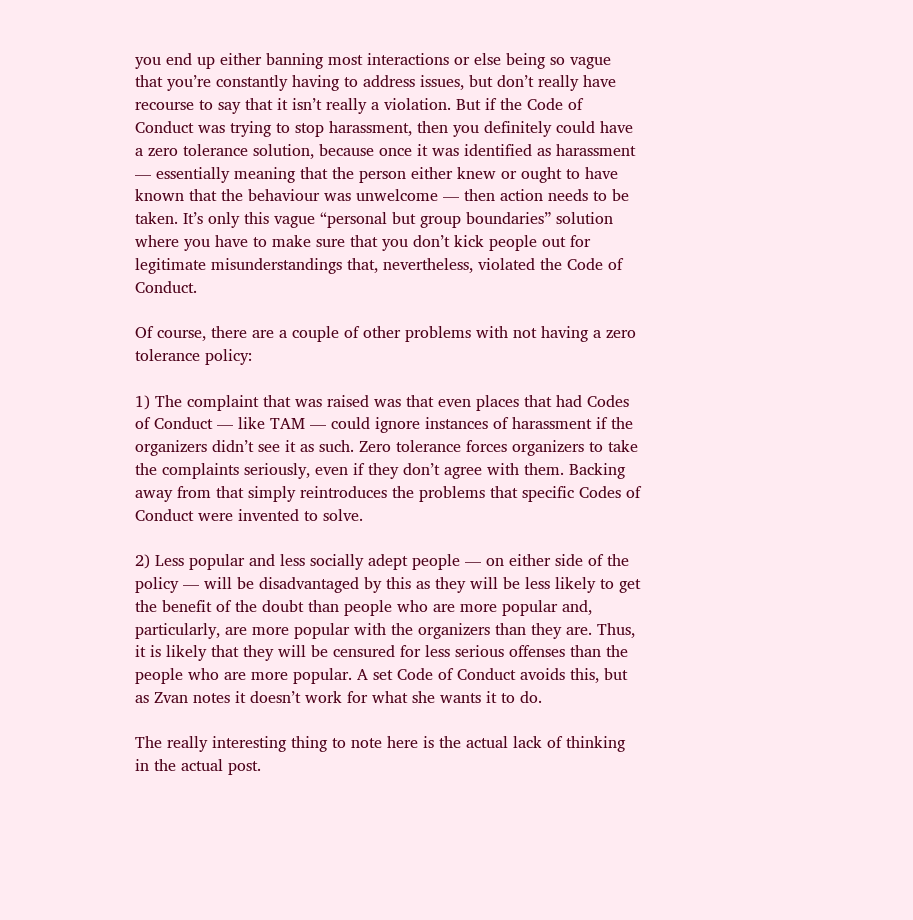you end up either banning most interactions or else being so vague that you’re constantly having to address issues, but don’t really have recourse to say that it isn’t really a violation. But if the Code of Conduct was trying to stop harassment, then you definitely could have a zero tolerance solution, because once it was identified as harassment — essentially meaning that the person either knew or ought to have known that the behaviour was unwelcome — then action needs to be taken. It’s only this vague “personal but group boundaries” solution where you have to make sure that you don’t kick people out for legitimate misunderstandings that, nevertheless, violated the Code of Conduct.

Of course, there are a couple of other problems with not having a zero tolerance policy:

1) The complaint that was raised was that even places that had Codes of Conduct — like TAM — could ignore instances of harassment if the organizers didn’t see it as such. Zero tolerance forces organizers to take the complaints seriously, even if they don’t agree with them. Backing away from that simply reintroduces the problems that specific Codes of Conduct were invented to solve.

2) Less popular and less socially adept people — on either side of the policy — will be disadvantaged by this as they will be less likely to get the benefit of the doubt than people who are more popular and, particularly, are more popular with the organizers than they are. Thus, it is likely that they will be censured for less serious offenses than the people who are more popular. A set Code of Conduct avoids this, but as Zvan notes it doesn’t work for what she wants it to do.

The really interesting thing to note here is the actual lack of thinking in the actual post.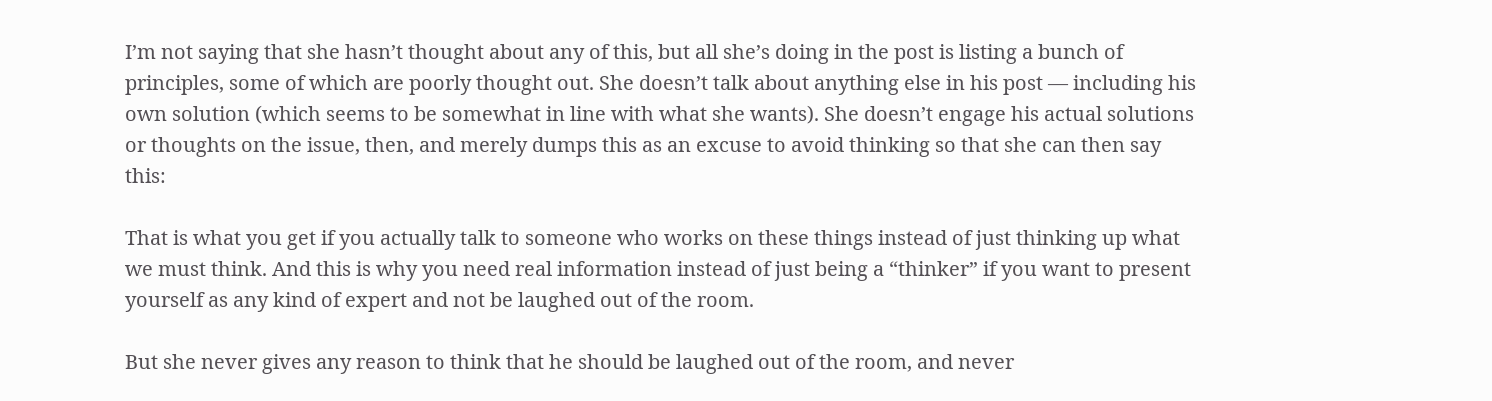I’m not saying that she hasn’t thought about any of this, but all she’s doing in the post is listing a bunch of principles, some of which are poorly thought out. She doesn’t talk about anything else in his post — including his own solution (which seems to be somewhat in line with what she wants). She doesn’t engage his actual solutions or thoughts on the issue, then, and merely dumps this as an excuse to avoid thinking so that she can then say this:

That is what you get if you actually talk to someone who works on these things instead of just thinking up what we must think. And this is why you need real information instead of just being a “thinker” if you want to present yourself as any kind of expert and not be laughed out of the room.

But she never gives any reason to think that he should be laughed out of the room, and never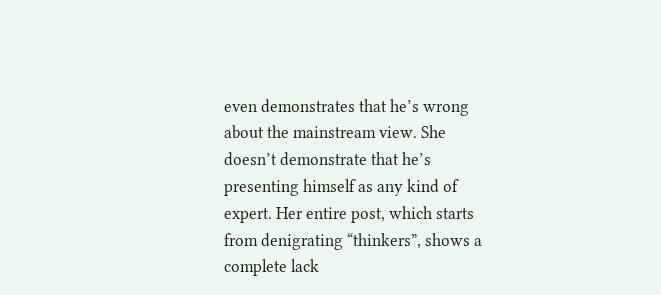even demonstrates that he’s wrong about the mainstream view. She doesn’t demonstrate that he’s presenting himself as any kind of expert. Her entire post, which starts from denigrating “thinkers”, shows a complete lack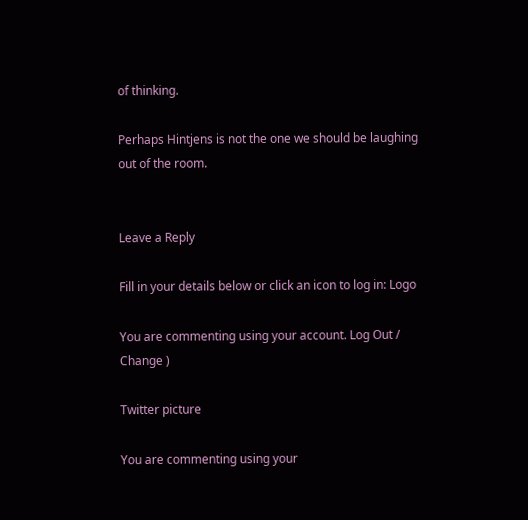of thinking.

Perhaps Hintjens is not the one we should be laughing out of the room.


Leave a Reply

Fill in your details below or click an icon to log in: Logo

You are commenting using your account. Log Out /  Change )

Twitter picture

You are commenting using your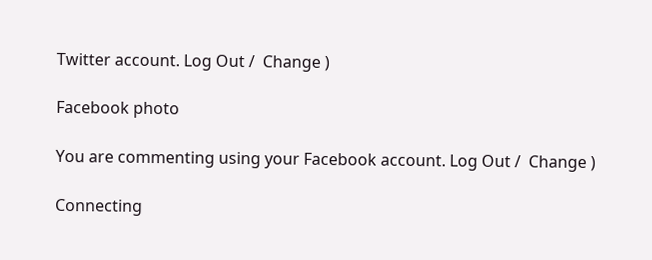Twitter account. Log Out /  Change )

Facebook photo

You are commenting using your Facebook account. Log Out /  Change )

Connecting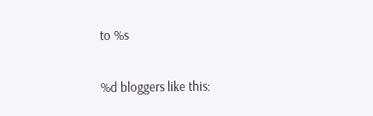to %s

%d bloggers like this: